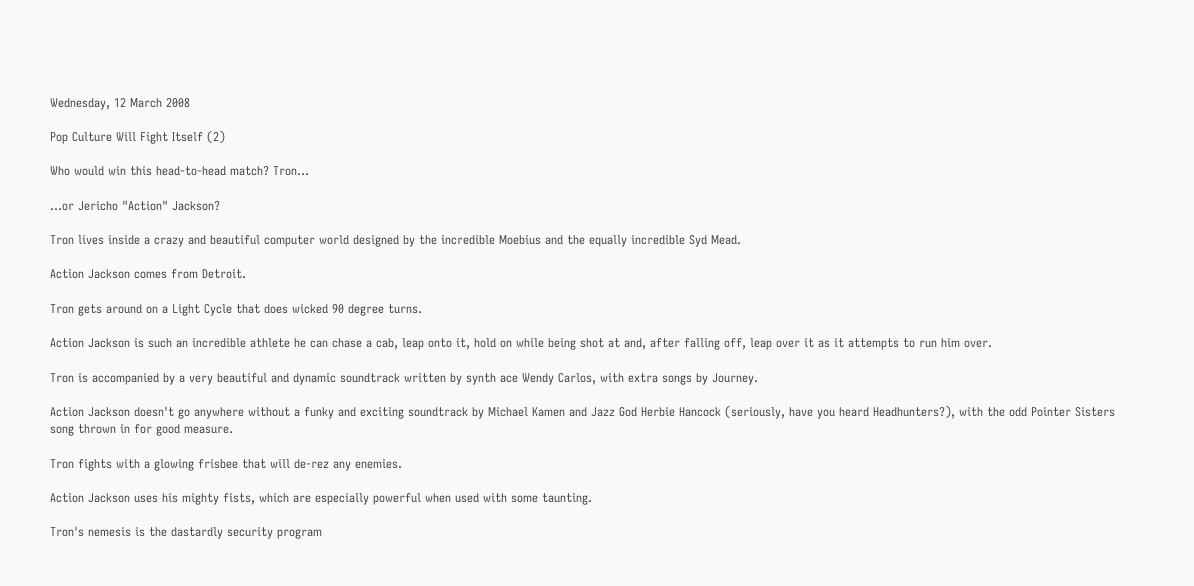Wednesday, 12 March 2008

Pop Culture Will Fight Itself (2)

Who would win this head-to-head match? Tron...

...or Jericho "Action" Jackson?

Tron lives inside a crazy and beautiful computer world designed by the incredible Moebius and the equally incredible Syd Mead.

Action Jackson comes from Detroit.

Tron gets around on a Light Cycle that does wicked 90 degree turns.

Action Jackson is such an incredible athlete he can chase a cab, leap onto it, hold on while being shot at and, after falling off, leap over it as it attempts to run him over.

Tron is accompanied by a very beautiful and dynamic soundtrack written by synth ace Wendy Carlos, with extra songs by Journey.

Action Jackson doesn't go anywhere without a funky and exciting soundtrack by Michael Kamen and Jazz God Herbie Hancock (seriously, have you heard Headhunters?), with the odd Pointer Sisters song thrown in for good measure.

Tron fights with a glowing frisbee that will de-rez any enemies.

Action Jackson uses his mighty fists, which are especially powerful when used with some taunting.

Tron's nemesis is the dastardly security program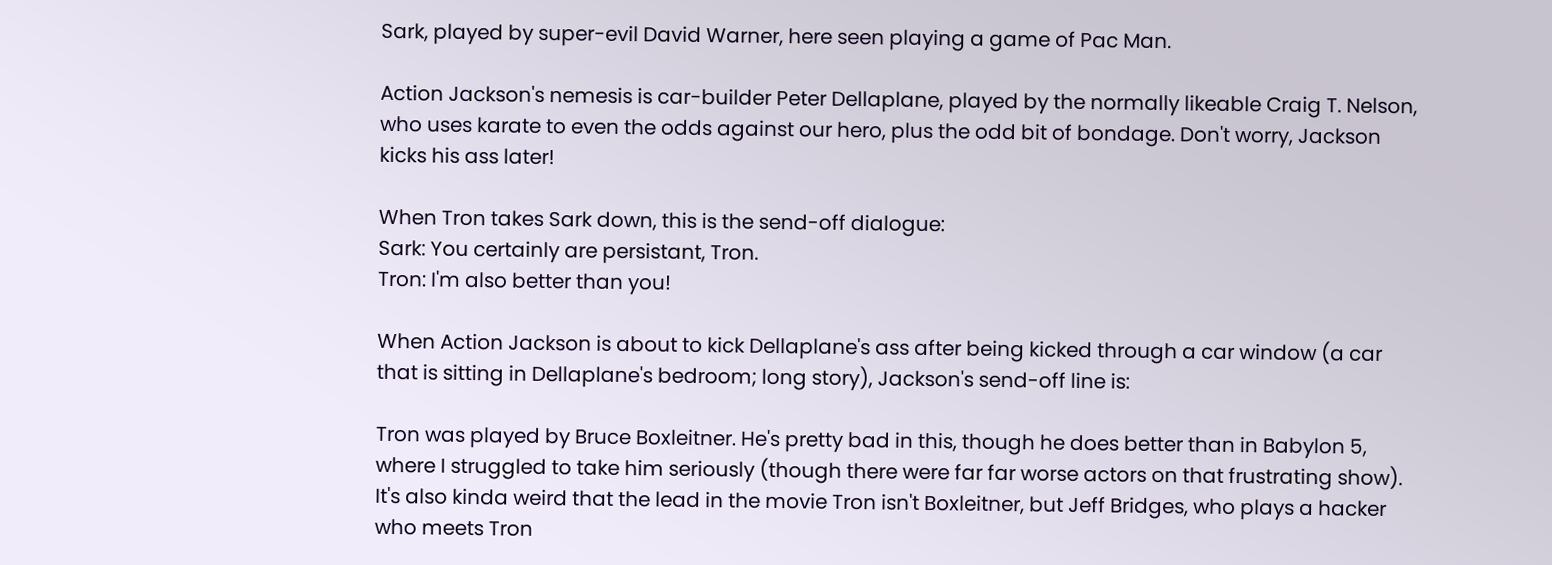Sark, played by super-evil David Warner, here seen playing a game of Pac Man.

Action Jackson's nemesis is car-builder Peter Dellaplane, played by the normally likeable Craig T. Nelson, who uses karate to even the odds against our hero, plus the odd bit of bondage. Don't worry, Jackson kicks his ass later!

When Tron takes Sark down, this is the send-off dialogue:
Sark: You certainly are persistant, Tron.
Tron: I'm also better than you!

When Action Jackson is about to kick Dellaplane's ass after being kicked through a car window (a car that is sitting in Dellaplane's bedroom; long story), Jackson's send-off line is:

Tron was played by Bruce Boxleitner. He's pretty bad in this, though he does better than in Babylon 5, where I struggled to take him seriously (though there were far far worse actors on that frustrating show). It's also kinda weird that the lead in the movie Tron isn't Boxleitner, but Jeff Bridges, who plays a hacker who meets Tron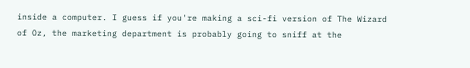inside a computer. I guess if you're making a sci-fi version of The Wizard of Oz, the marketing department is probably going to sniff at the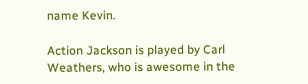name Kevin.

Action Jackson is played by Carl Weathers, who is awesome in the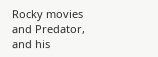Rocky movies and Predator, and his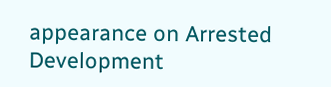appearance on Arrested Development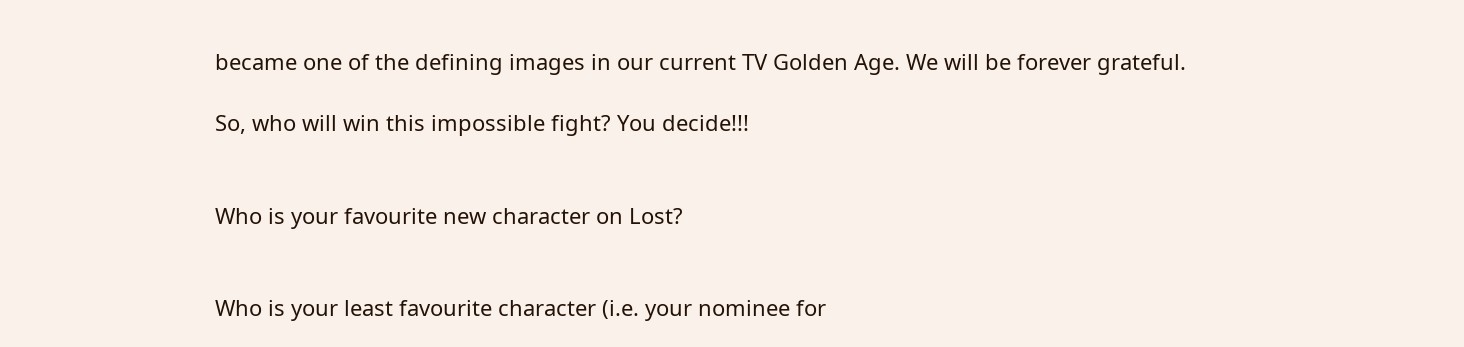became one of the defining images in our current TV Golden Age. We will be forever grateful.

So, who will win this impossible fight? You decide!!!


Who is your favourite new character on Lost?


Who is your least favourite character (i.e. your nominee for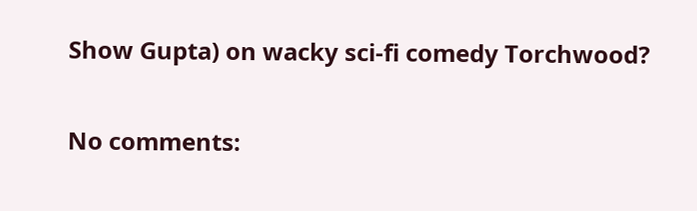Show Gupta) on wacky sci-fi comedy Torchwood?

No comments: